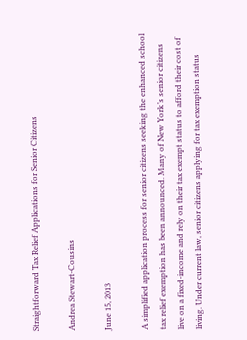Straightforward Tax Relief Applications for Senior Citizens

Andrea Stewart-Cousins

June 15, 2013

A simplified application process for senior citizens seeking the enhanced school tax relief exemption has been announced. Many of New York’s senior citizens live on a fixed-income and rely on their tax exempt status to afford their cost of living. Under current law, senior citizens applying for tax exemption status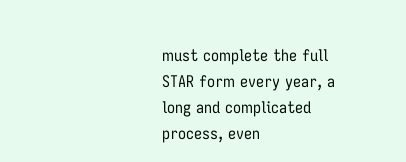must complete the full STAR form every year, a long and complicated process, even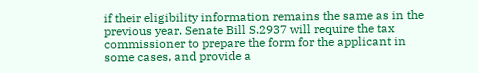if their eligibility information remains the same as in the previous year. Senate Bill S.2937 will require the tax commissioner to prepare the form for the applicant in some cases, and provide a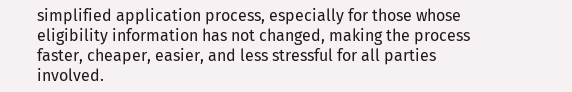simplified application process, especially for those whose eligibility information has not changed, making the process faster, cheaper, easier, and less stressful for all parties involved.